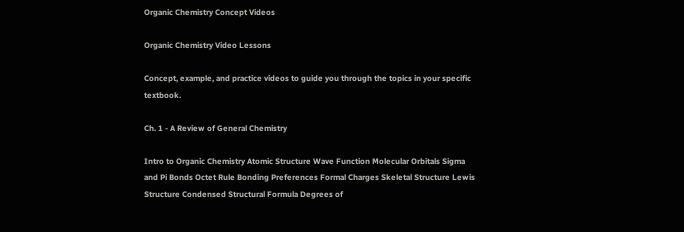Organic Chemistry Concept Videos

Organic Chemistry Video Lessons

Concept, example, and practice videos to guide you through the topics in your specific textbook.

Ch. 1 - A Review of General Chemistry

Intro to Organic Chemistry Atomic Structure Wave Function Molecular Orbitals Sigma and Pi Bonds Octet Rule Bonding Preferences Formal Charges Skeletal Structure Lewis Structure Condensed Structural Formula Degrees of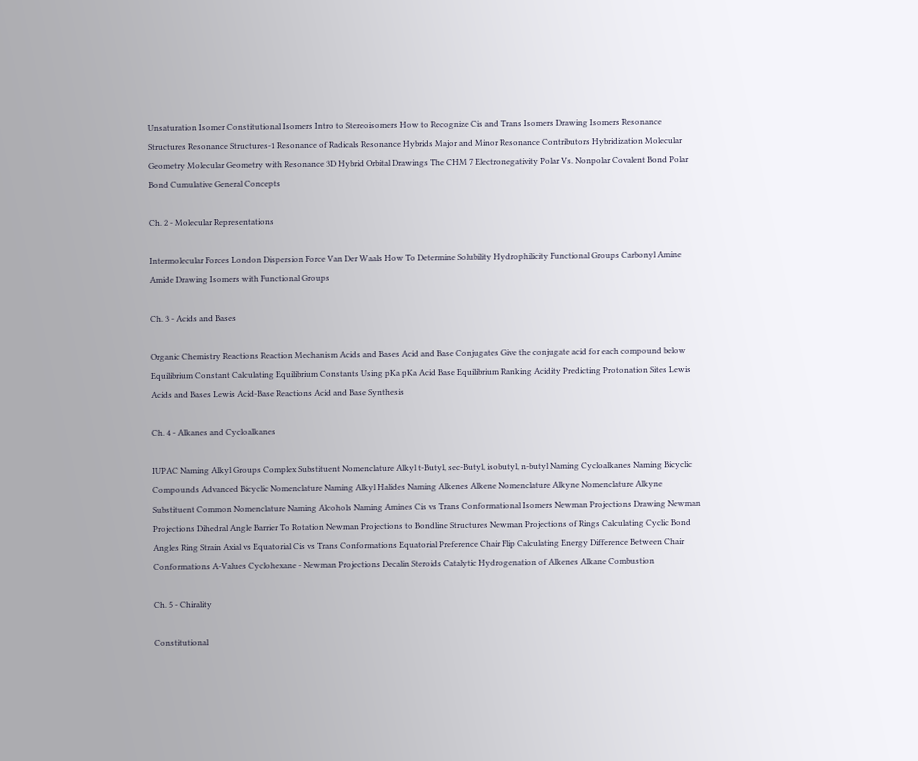Unsaturation Isomer Constitutional Isomers Intro to Stereoisomers How to Recognize Cis and Trans Isomers Drawing Isomers Resonance Structures Resonance Structures-1 Resonance of Radicals Resonance Hybrids Major and Minor Resonance Contributors Hybridization Molecular Geometry Molecular Geometry with Resonance 3D Hybrid Orbital Drawings The CHM 7 Electronegativity Polar Vs. Nonpolar Covalent Bond Polar Bond Cumulative General Concepts

Ch. 2 - Molecular Representations

Intermolecular Forces London Dispersion Force Van Der Waals How To Determine Solubility Hydrophilicity Functional Groups Carbonyl Amine Amide Drawing Isomers with Functional Groups

Ch. 3 - Acids and Bases

Organic Chemistry Reactions Reaction Mechanism Acids and Bases Acid and Base Conjugates Give the conjugate acid for each compound below Equilibrium Constant Calculating Equilibrium Constants Using pKa pKa Acid Base Equilibrium Ranking Acidity Predicting Protonation Sites Lewis Acids and Bases Lewis Acid-Base Reactions Acid and Base Synthesis

Ch. 4 - Alkanes and Cycloalkanes

IUPAC Naming Alkyl Groups Complex Substituent Nomenclature Alkyl t-Butyl, sec-Butyl, isobutyl, n-butyl Naming Cycloalkanes Naming Bicyclic Compounds Advanced Bicyclic Nomenclature Naming Alkyl Halides Naming Alkenes Alkene Nomenclature Alkyne Nomenclature Alkyne Substituent Common Nomenclature Naming Alcohols Naming Amines Cis vs Trans Conformational Isomers Newman Projections Drawing Newman Projections Dihedral Angle Barrier To Rotation Newman Projections to Bondline Structures Newman Projections of Rings Calculating Cyclic Bond Angles Ring Strain Axial vs Equatorial Cis vs Trans Conformations Equatorial Preference Chair Flip Calculating Energy Difference Between Chair Conformations A-Values Cyclohexane - Newman Projections Decalin Steroids Catalytic Hydrogenation of Alkenes Alkane Combustion

Ch. 5 - Chirality

Constitutional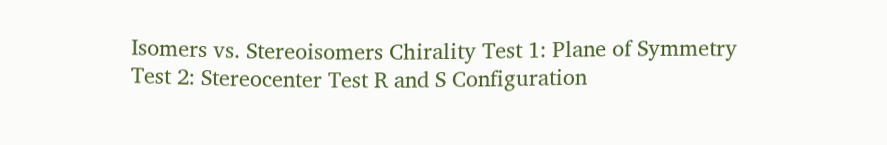Isomers vs. Stereoisomers Chirality Test 1: Plane of Symmetry Test 2: Stereocenter Test R and S Configuration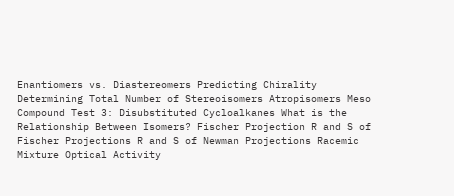Enantiomers vs. Diastereomers Predicting Chirality Determining Total Number of Stereoisomers Atropisomers Meso Compound Test 3: Disubstituted Cycloalkanes What is the Relationship Between Isomers? Fischer Projection R and S of Fischer Projections R and S of Newman Projections Racemic Mixture Optical Activity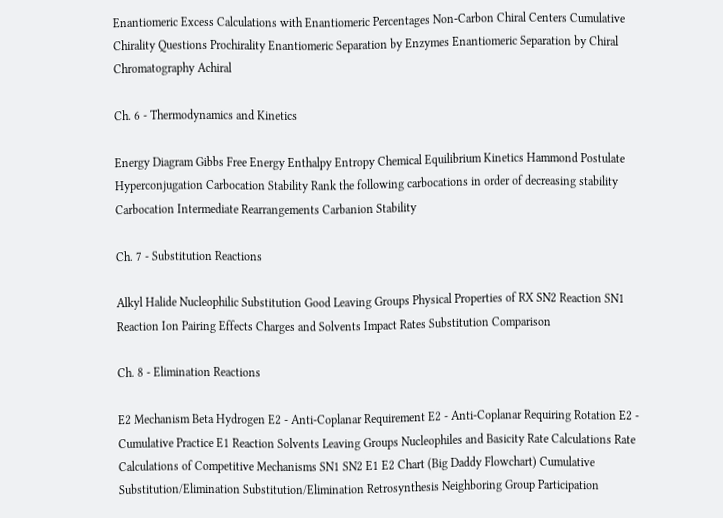Enantiomeric Excess Calculations with Enantiomeric Percentages Non-Carbon Chiral Centers Cumulative Chirality Questions Prochirality Enantiomeric Separation by Enzymes Enantiomeric Separation by Chiral Chromatography Achiral

Ch. 6 - Thermodynamics and Kinetics

Energy Diagram Gibbs Free Energy Enthalpy Entropy Chemical Equilibrium Kinetics Hammond Postulate Hyperconjugation Carbocation Stability Rank the following carbocations in order of decreasing stability Carbocation Intermediate Rearrangements Carbanion Stability

Ch. 7 - Substitution Reactions

Alkyl Halide Nucleophilic Substitution Good Leaving Groups Physical Properties of RX SN2 Reaction SN1 Reaction Ion Pairing Effects Charges and Solvents Impact Rates Substitution Comparison

Ch. 8 - Elimination Reactions

E2 Mechanism Beta Hydrogen E2 - Anti-Coplanar Requirement E2 - Anti-Coplanar Requiring Rotation E2 - Cumulative Practice E1 Reaction Solvents Leaving Groups Nucleophiles and Basicity Rate Calculations Rate Calculations of Competitive Mechanisms SN1 SN2 E1 E2 Chart (Big Daddy Flowchart) Cumulative Substitution/Elimination Substitution/Elimination Retrosynthesis Neighboring Group Participation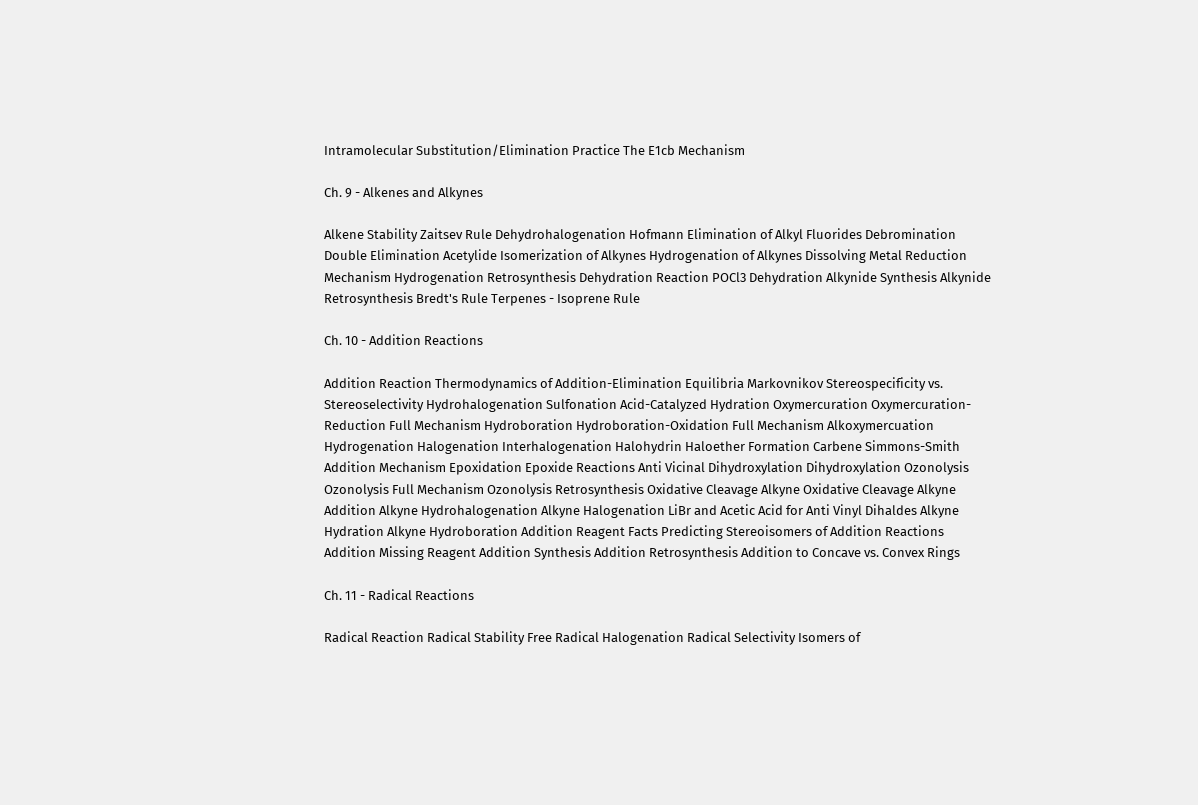Intramolecular Substitution/Elimination Practice The E1cb Mechanism

Ch. 9 - Alkenes and Alkynes

Alkene Stability Zaitsev Rule Dehydrohalogenation Hofmann Elimination of Alkyl Fluorides Debromination Double Elimination Acetylide Isomerization of Alkynes Hydrogenation of Alkynes Dissolving Metal Reduction Mechanism Hydrogenation Retrosynthesis Dehydration Reaction POCl3 Dehydration Alkynide Synthesis Alkynide Retrosynthesis Bredt's Rule Terpenes - Isoprene Rule

Ch. 10 - Addition Reactions

Addition Reaction Thermodynamics of Addition-Elimination Equilibria Markovnikov Stereospecificity vs. Stereoselectivity Hydrohalogenation Sulfonation Acid-Catalyzed Hydration Oxymercuration Oxymercuration-Reduction Full Mechanism Hydroboration Hydroboration-Oxidation Full Mechanism Alkoxymercuation Hydrogenation Halogenation Interhalogenation Halohydrin Haloether Formation Carbene Simmons-Smith Addition Mechanism Epoxidation Epoxide Reactions Anti Vicinal Dihydroxylation Dihydroxylation Ozonolysis Ozonolysis Full Mechanism Ozonolysis Retrosynthesis Oxidative Cleavage Alkyne Oxidative Cleavage Alkyne Addition Alkyne Hydrohalogenation Alkyne Halogenation LiBr and Acetic Acid for Anti Vinyl Dihaldes Alkyne Hydration Alkyne Hydroboration Addition Reagent Facts Predicting Stereoisomers of Addition Reactions Addition Missing Reagent Addition Synthesis Addition Retrosynthesis Addition to Concave vs. Convex Rings

Ch. 11 - Radical Reactions

Radical Reaction Radical Stability Free Radical Halogenation Radical Selectivity Isomers of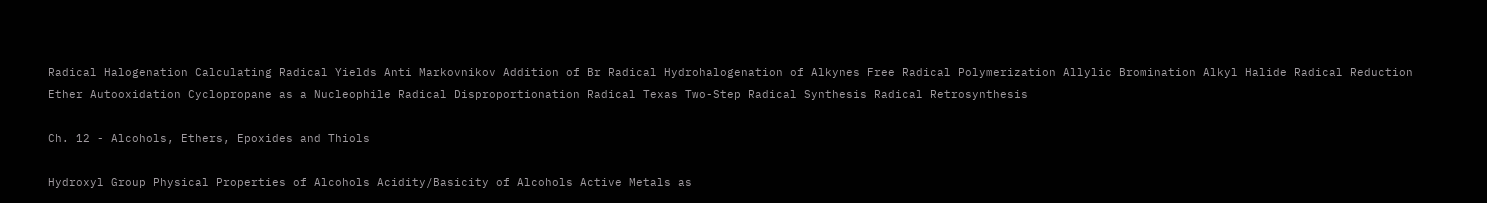Radical Halogenation Calculating Radical Yields Anti Markovnikov Addition of Br Radical Hydrohalogenation of Alkynes Free Radical Polymerization Allylic Bromination Alkyl Halide Radical Reduction Ether Autooxidation Cyclopropane as a Nucleophile Radical Disproportionation Radical Texas Two-Step Radical Synthesis Radical Retrosynthesis

Ch. 12 - Alcohols, Ethers, Epoxides and Thiols

Hydroxyl Group Physical Properties of Alcohols Acidity/Basicity of Alcohols Active Metals as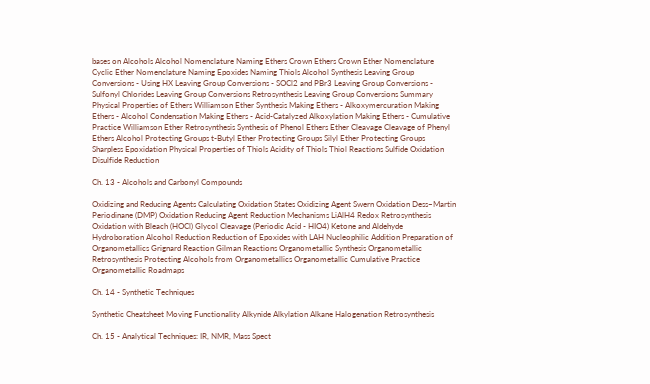bases on Alcohols Alcohol Nomenclature Naming Ethers Crown Ethers Crown Ether Nomenclature Cyclic Ether Nomenclature Naming Epoxides Naming Thiols Alcohol Synthesis Leaving Group Conversions - Using HX Leaving Group Conversions - SOCl2 and PBr3 Leaving Group Conversions - Sulfonyl Chlorides Leaving Group Conversions Retrosynthesis Leaving Group Conversions Summary Physical Properties of Ethers Williamson Ether Synthesis Making Ethers - Alkoxymercuration Making Ethers - Alcohol Condensation Making Ethers - Acid-Catalyzed Alkoxylation Making Ethers - Cumulative Practice Williamson Ether Retrosynthesis Synthesis of Phenol Ethers Ether Cleavage Cleavage of Phenyl Ethers Alcohol Protecting Groups t-Butyl Ether Protecting Groups Silyl Ether Protecting Groups Sharpless Epoxidation Physical Properties of Thiols Acidity of Thiols Thiol Reactions Sulfide Oxidation Disulfide Reduction

Ch. 13 - Alcohols and Carbonyl Compounds

Oxidizing and Reducing Agents Calculating Oxidation States Oxidizing Agent Swern Oxidation Dess–Martin Periodinane (DMP) Oxidation Reducing Agent Reduction Mechanisms LiAlH4 Redox Retrosynthesis Oxidation with Bleach (HOCl) Glycol Cleavage (Periodic Acid - HIO4) Ketone and Aldehyde Hydroboration Alcohol Reduction Reduction of Epoxides with LAH Nucleophilic Addition Preparation of Organometallics Grignard Reaction Gilman Reactions Organometallic Synthesis Organometallic Retrosynthesis Protecting Alcohols from Organometallics Organometallic Cumulative Practice Organometallic Roadmaps

Ch. 14 - Synthetic Techniques

Synthetic Cheatsheet Moving Functionality Alkynide Alkylation Alkane Halogenation Retrosynthesis

Ch. 15 - Analytical Techniques: IR, NMR, Mass Spect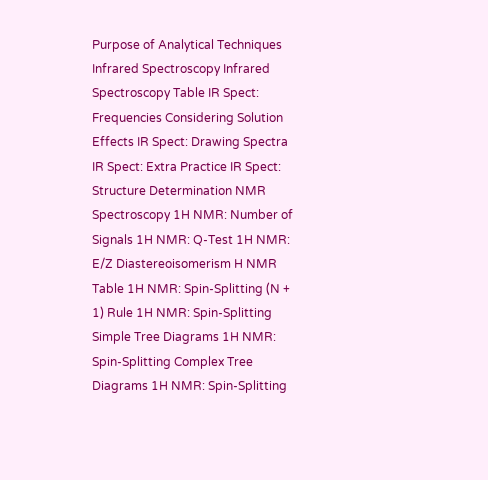Purpose of Analytical Techniques Infrared Spectroscopy Infrared Spectroscopy Table IR Spect: Frequencies Considering Solution Effects IR Spect: Drawing Spectra IR Spect: Extra Practice IR Spect: Structure Determination NMR Spectroscopy 1H NMR: Number of Signals 1H NMR: Q-Test 1H NMR: E/Z Diastereoisomerism H NMR Table 1H NMR: Spin-Splitting (N + 1) Rule 1H NMR: Spin-Splitting Simple Tree Diagrams 1H NMR: Spin-Splitting Complex Tree Diagrams 1H NMR: Spin-Splitting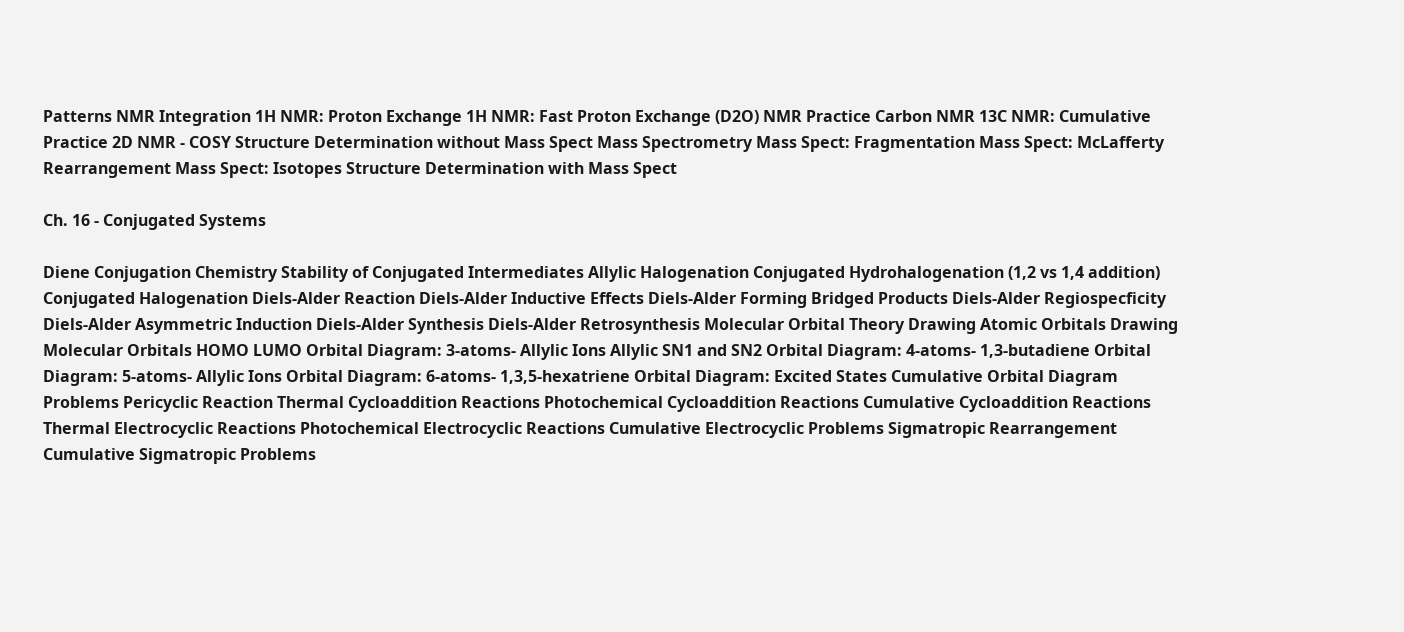Patterns NMR Integration 1H NMR: Proton Exchange 1H NMR: Fast Proton Exchange (D2O) NMR Practice Carbon NMR 13C NMR: Cumulative Practice 2D NMR - COSY Structure Determination without Mass Spect Mass Spectrometry Mass Spect: Fragmentation Mass Spect: McLafferty Rearrangement Mass Spect: Isotopes Structure Determination with Mass Spect

Ch. 16 - Conjugated Systems

Diene Conjugation Chemistry Stability of Conjugated Intermediates Allylic Halogenation Conjugated Hydrohalogenation (1,2 vs 1,4 addition) Conjugated Halogenation Diels-Alder Reaction Diels-Alder Inductive Effects Diels-Alder Forming Bridged Products Diels-Alder Regiospecficity Diels-Alder Asymmetric Induction Diels-Alder Synthesis Diels-Alder Retrosynthesis Molecular Orbital Theory Drawing Atomic Orbitals Drawing Molecular Orbitals HOMO LUMO Orbital Diagram: 3-atoms- Allylic Ions Allylic SN1 and SN2 Orbital Diagram: 4-atoms- 1,3-butadiene Orbital Diagram: 5-atoms- Allylic Ions Orbital Diagram: 6-atoms- 1,3,5-hexatriene Orbital Diagram: Excited States Cumulative Orbital Diagram Problems Pericyclic Reaction Thermal Cycloaddition Reactions Photochemical Cycloaddition Reactions Cumulative Cycloaddition Reactions Thermal Electrocyclic Reactions Photochemical Electrocyclic Reactions Cumulative Electrocyclic Problems Sigmatropic Rearrangement Cumulative Sigmatropic Problems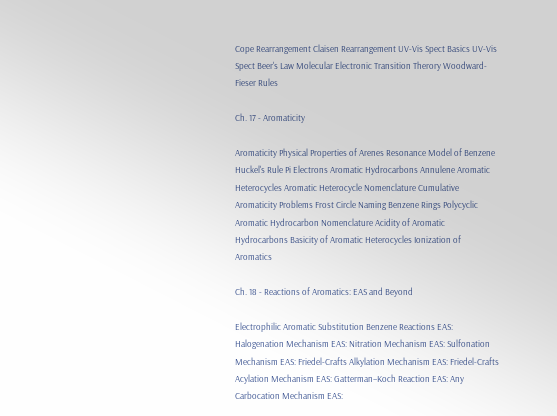Cope Rearrangement Claisen Rearrangement UV-Vis Spect Basics UV-Vis Spect Beer's Law Molecular Electronic Transition Therory Woodward-Fieser Rules

Ch. 17 - Aromaticity

Aromaticity Physical Properties of Arenes Resonance Model of Benzene Huckel's Rule Pi Electrons Aromatic Hydrocarbons Annulene Aromatic Heterocycles Aromatic Heterocycle Nomenclature Cumulative Aromaticity Problems Frost Circle Naming Benzene Rings Polycyclic Aromatic Hydrocarbon Nomenclature Acidity of Aromatic Hydrocarbons Basicity of Aromatic Heterocycles Ionization of Aromatics

Ch. 18 - Reactions of Aromatics: EAS and Beyond

Electrophilic Aromatic Substitution Benzene Reactions EAS: Halogenation Mechanism EAS: Nitration Mechanism EAS: Sulfonation Mechanism EAS: Friedel-Crafts Alkylation Mechanism EAS: Friedel-Crafts Acylation Mechanism EAS: Gatterman–Koch Reaction EAS: Any Carbocation Mechanism EAS: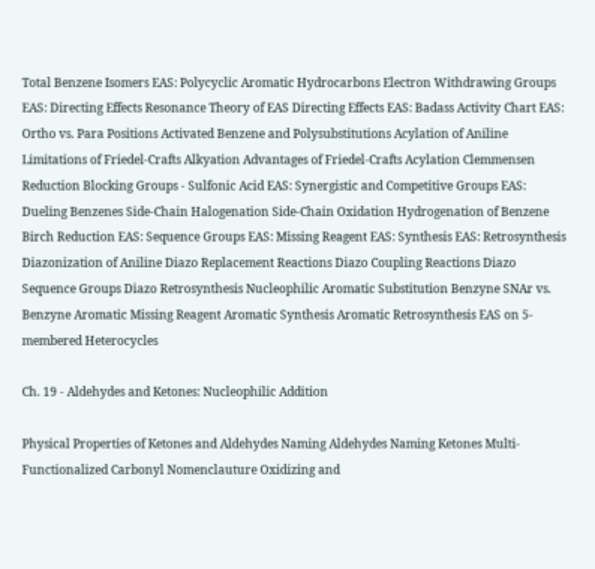Total Benzene Isomers EAS: Polycyclic Aromatic Hydrocarbons Electron Withdrawing Groups EAS: Directing Effects Resonance Theory of EAS Directing Effects EAS: Badass Activity Chart EAS: Ortho vs. Para Positions Activated Benzene and Polysubstitutions Acylation of Aniline Limitations of Friedel-Crafts Alkyation Advantages of Friedel-Crafts Acylation Clemmensen Reduction Blocking Groups - Sulfonic Acid EAS: Synergistic and Competitive Groups EAS: Dueling Benzenes Side-Chain Halogenation Side-Chain Oxidation Hydrogenation of Benzene Birch Reduction EAS: Sequence Groups EAS: Missing Reagent EAS: Synthesis EAS: Retrosynthesis Diazonization of Aniline Diazo Replacement Reactions Diazo Coupling Reactions Diazo Sequence Groups Diazo Retrosynthesis Nucleophilic Aromatic Substitution Benzyne SNAr vs. Benzyne Aromatic Missing Reagent Aromatic Synthesis Aromatic Retrosynthesis EAS on 5-membered Heterocycles

Ch. 19 - Aldehydes and Ketones: Nucleophilic Addition

Physical Properties of Ketones and Aldehydes Naming Aldehydes Naming Ketones Multi-Functionalized Carbonyl Nomenclauture Oxidizing and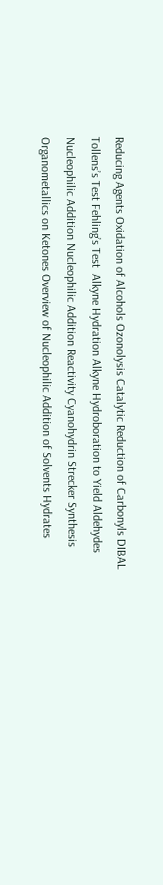Reducing Agents Oxidation of Alcohols Ozonolysis Catalytic Reduction of Carbonyls DIBAL Tollens’s Test Fehling’s Test  Alkyne Hydration Alkyne Hydroboration to Yield Aldehydes Nucleophilic Addition Nucleophilic Addition Reactivity Cyanohydrin Strecker Synthesis Organometallics on Ketones Overview of Nucleophilic Addition of Solvents Hydrates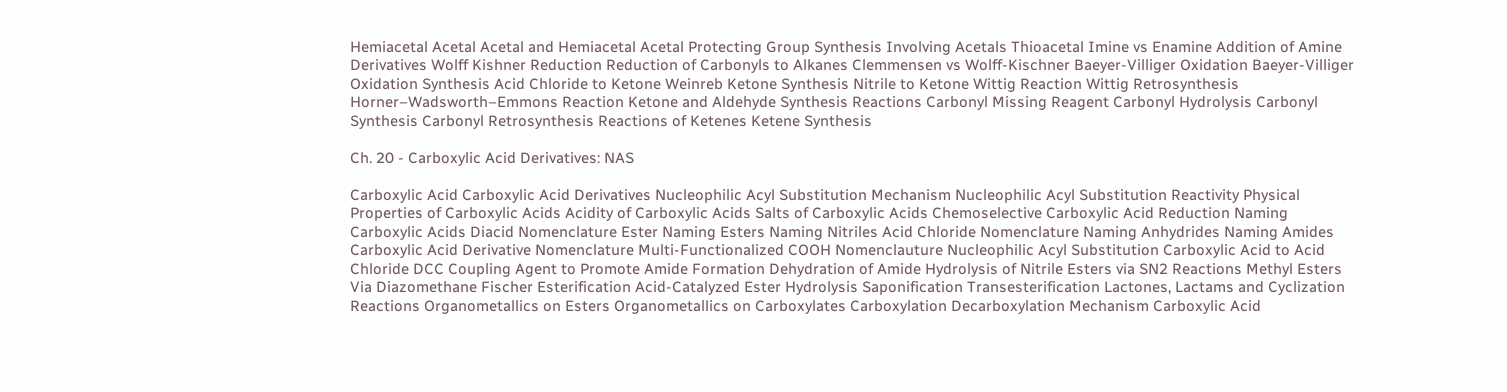Hemiacetal Acetal Acetal and Hemiacetal Acetal Protecting Group Synthesis Involving Acetals Thioacetal Imine vs Enamine Addition of Amine Derivatives Wolff Kishner Reduction Reduction of Carbonyls to Alkanes Clemmensen vs Wolff-Kischner Baeyer-Villiger Oxidation Baeyer-Villiger Oxidation Synthesis Acid Chloride to Ketone Weinreb Ketone Synthesis Nitrile to Ketone Wittig Reaction Wittig Retrosynthesis Horner–Wadsworth–Emmons Reaction Ketone and Aldehyde Synthesis Reactions Carbonyl Missing Reagent Carbonyl Hydrolysis Carbonyl Synthesis Carbonyl Retrosynthesis Reactions of Ketenes Ketene Synthesis

Ch. 20 - Carboxylic Acid Derivatives: NAS

Carboxylic Acid Carboxylic Acid Derivatives Nucleophilic Acyl Substitution Mechanism Nucleophilic Acyl Substitution Reactivity Physical Properties of Carboxylic Acids Acidity of Carboxylic Acids Salts of Carboxylic Acids Chemoselective Carboxylic Acid Reduction Naming Carboxylic Acids Diacid Nomenclature Ester Naming Esters Naming Nitriles Acid Chloride Nomenclature Naming Anhydrides Naming Amides Carboxylic Acid Derivative Nomenclature Multi-Functionalized COOH Nomenclauture Nucleophilic Acyl Substitution Carboxylic Acid to Acid Chloride DCC Coupling Agent to Promote Amide Formation Dehydration of Amide Hydrolysis of Nitrile Esters via SN2 Reactions Methyl Esters Via Diazomethane Fischer Esterification Acid-Catalyzed Ester Hydrolysis Saponification Transesterification Lactones, Lactams and Cyclization Reactions Organometallics on Esters Organometallics on Carboxylates Carboxylation Decarboxylation Mechanism Carboxylic Acid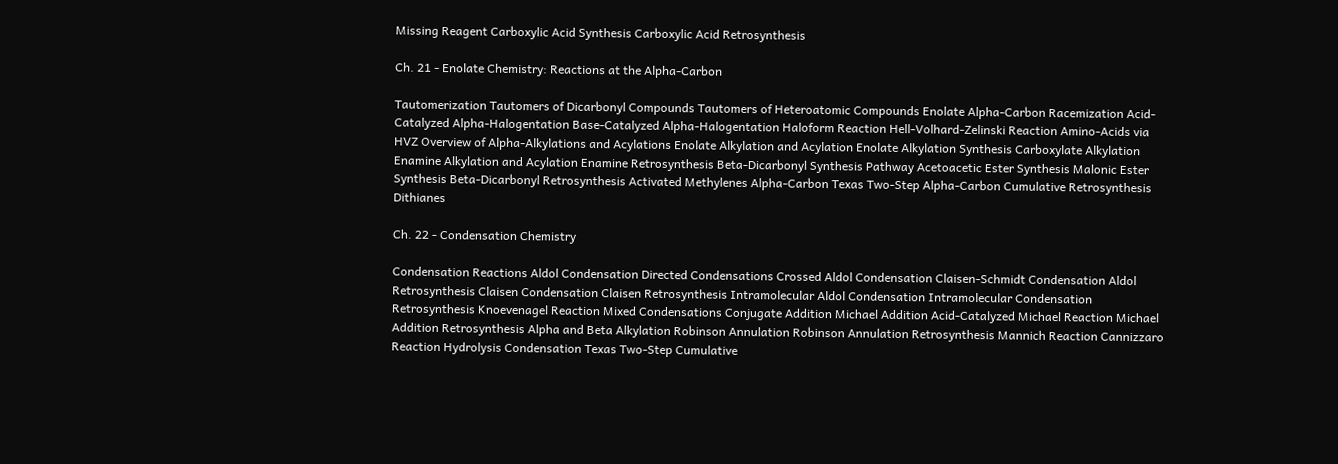Missing Reagent Carboxylic Acid Synthesis Carboxylic Acid Retrosynthesis

Ch. 21 - Enolate Chemistry: Reactions at the Alpha-Carbon

Tautomerization Tautomers of Dicarbonyl Compounds Tautomers of Heteroatomic Compounds Enolate Alpha-Carbon Racemization Acid-Catalyzed Alpha-Halogentation Base-Catalyzed Alpha-Halogentation Haloform Reaction Hell-Volhard-Zelinski Reaction Amino-Acids via HVZ Overview of Alpha-Alkylations and Acylations Enolate Alkylation and Acylation Enolate Alkylation Synthesis Carboxylate Alkylation Enamine Alkylation and Acylation Enamine Retrosynthesis Beta-Dicarbonyl Synthesis Pathway Acetoacetic Ester Synthesis Malonic Ester Synthesis Beta-Dicarbonyl Retrosynthesis Activated Methylenes Alpha-Carbon Texas Two-Step Alpha-Carbon Cumulative Retrosynthesis Dithianes

Ch. 22 - Condensation Chemistry

Condensation Reactions Aldol Condensation Directed Condensations Crossed Aldol Condensation Claisen-Schmidt Condensation Aldol Retrosynthesis Claisen Condensation Claisen Retrosynthesis Intramolecular Aldol Condensation Intramolecular Condensation Retrosynthesis Knoevenagel Reaction Mixed Condensations Conjugate Addition Michael Addition Acid-Catalyzed Michael Reaction Michael Addition Retrosynthesis Alpha and Beta Alkylation Robinson Annulation Robinson Annulation Retrosynthesis Mannich Reaction Cannizzaro Reaction Hydrolysis Condensation Texas Two-Step Cumulative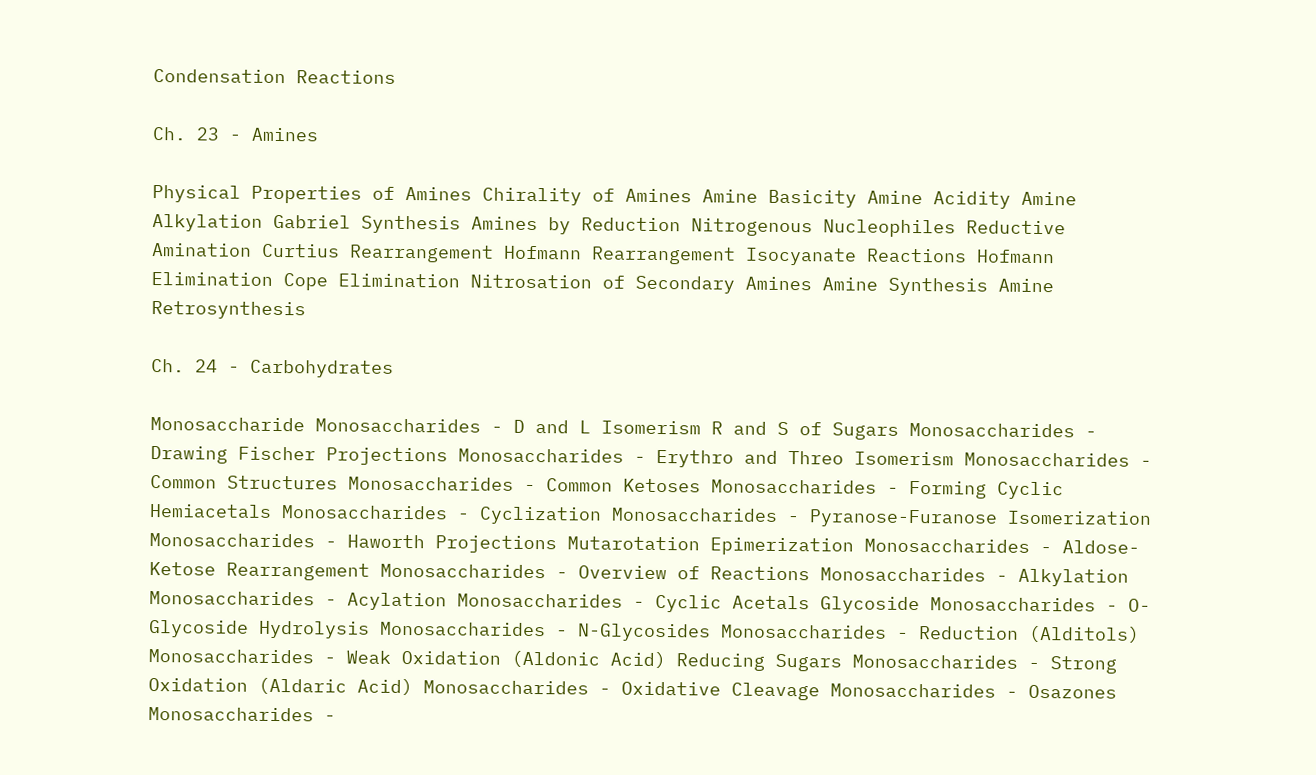Condensation Reactions

Ch. 23 - Amines

Physical Properties of Amines Chirality of Amines Amine Basicity Amine Acidity Amine Alkylation Gabriel Synthesis Amines by Reduction Nitrogenous Nucleophiles Reductive Amination Curtius Rearrangement Hofmann Rearrangement Isocyanate Reactions Hofmann Elimination Cope Elimination Nitrosation of Secondary Amines Amine Synthesis Amine Retrosynthesis

Ch. 24 - Carbohydrates

Monosaccharide Monosaccharides - D and L Isomerism R and S of Sugars Monosaccharides - Drawing Fischer Projections Monosaccharides - Erythro and Threo Isomerism Monosaccharides - Common Structures Monosaccharides - Common Ketoses Monosaccharides - Forming Cyclic Hemiacetals Monosaccharides - Cyclization Monosaccharides - Pyranose-Furanose Isomerization Monosaccharides - Haworth Projections Mutarotation Epimerization Monosaccharides - Aldose-Ketose Rearrangement Monosaccharides - Overview of Reactions Monosaccharides - Alkylation Monosaccharides - Acylation Monosaccharides - Cyclic Acetals Glycoside Monosaccharides - O-Glycoside Hydrolysis Monosaccharides - N-Glycosides Monosaccharides - Reduction (Alditols) Monosaccharides - Weak Oxidation (Aldonic Acid) Reducing Sugars Monosaccharides - Strong Oxidation (Aldaric Acid) Monosaccharides - Oxidative Cleavage Monosaccharides - Osazones Monosaccharides -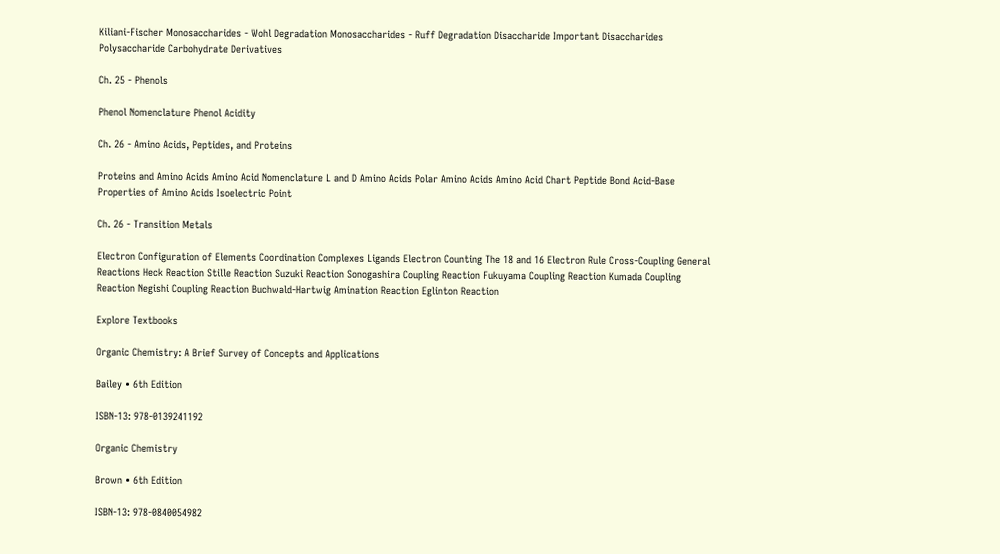Kiliani-Fischer Monosaccharides - Wohl Degradation Monosaccharides - Ruff Degradation Disaccharide Important Disaccharides Polysaccharide Carbohydrate Derivatives

Ch. 25 - Phenols

Phenol Nomenclature Phenol Acidity

Ch. 26 - Amino Acids, Peptides, and Proteins

Proteins and Amino Acids Amino Acid Nomenclature L and D Amino Acids Polar Amino Acids Amino Acid Chart Peptide Bond Acid-Base Properties of Amino Acids Isoelectric Point

Ch. 26 - Transition Metals

Electron Configuration of Elements Coordination Complexes Ligands Electron Counting The 18 and 16 Electron Rule Cross-Coupling General Reactions Heck Reaction Stille Reaction Suzuki Reaction Sonogashira Coupling Reaction Fukuyama Coupling Reaction Kumada Coupling Reaction Negishi Coupling Reaction Buchwald-Hartwig Amination Reaction Eglinton Reaction

Explore Textbooks

Organic Chemistry: A Brief Survey of Concepts and Applications

Bailey • 6th Edition

ISBN-13: 978-0139241192

Organic Chemistry

Brown • 6th Edition

ISBN-13: 978-0840054982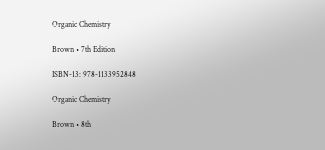Organic Chemistry

Brown • 7th Edition

ISBN-13: 978-1133952848

Organic Chemistry

Brown • 8th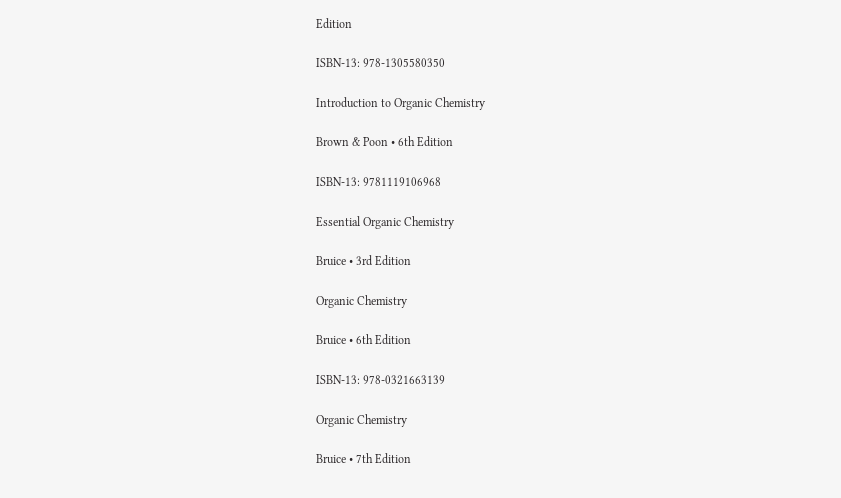Edition

ISBN-13: 978-1305580350

Introduction to Organic Chemistry

Brown & Poon • 6th Edition

ISBN-13: 9781119106968

Essential Organic Chemistry

Bruice • 3rd Edition

Organic Chemistry

Bruice • 6th Edition

ISBN-13: 978-0321663139

Organic Chemistry

Bruice • 7th Edition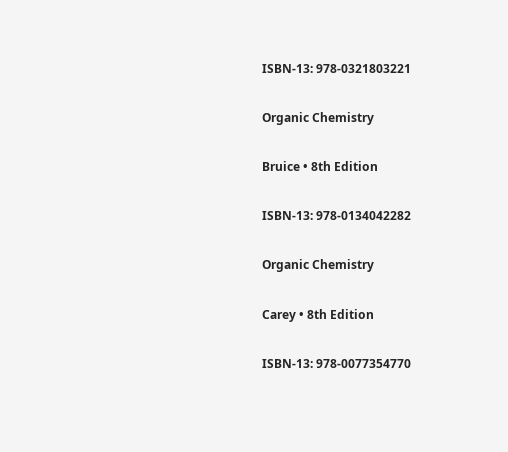ISBN-13: 978-0321803221

Organic Chemistry

Bruice • 8th Edition

ISBN-13: 978-0134042282

Organic Chemistry

Carey • 8th Edition

ISBN-13: 978-0077354770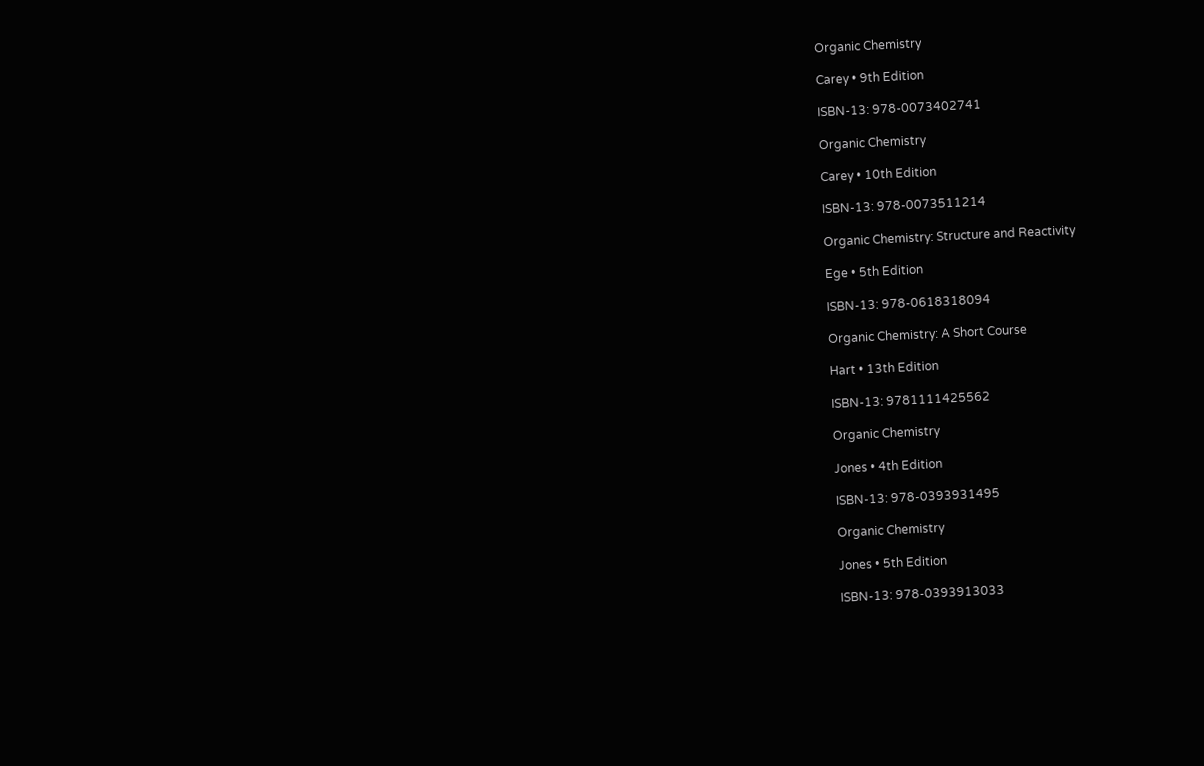Organic Chemistry

Carey • 9th Edition

ISBN-13: 978-0073402741

Organic Chemistry

Carey • 10th Edition

ISBN-13: 978-0073511214

Organic Chemistry: Structure and Reactivity

Ege • 5th Edition

ISBN-13: 978-0618318094

Organic Chemistry: A Short Course

Hart • 13th Edition

ISBN-13: 9781111425562

Organic Chemistry

Jones • 4th Edition

ISBN-13: 978-0393931495

Organic Chemistry

Jones • 5th Edition

ISBN-13: 978-0393913033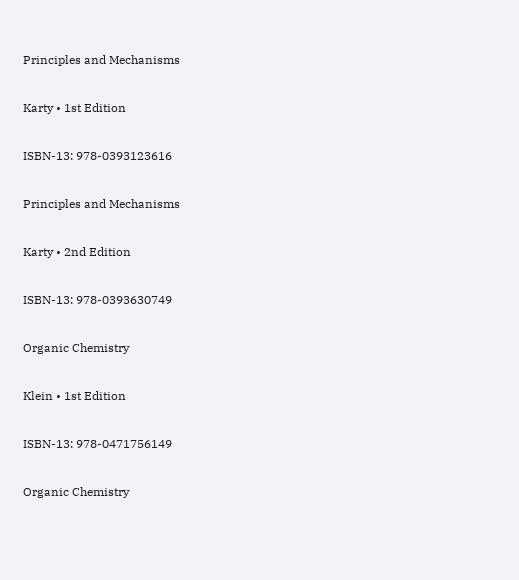Principles and Mechanisms

Karty • 1st Edition

ISBN-13: 978-0393123616

Principles and Mechanisms

Karty • 2nd Edition

ISBN-13: 978-0393630749

Organic Chemistry

Klein • 1st Edition

ISBN-13: 978-0471756149

Organic Chemistry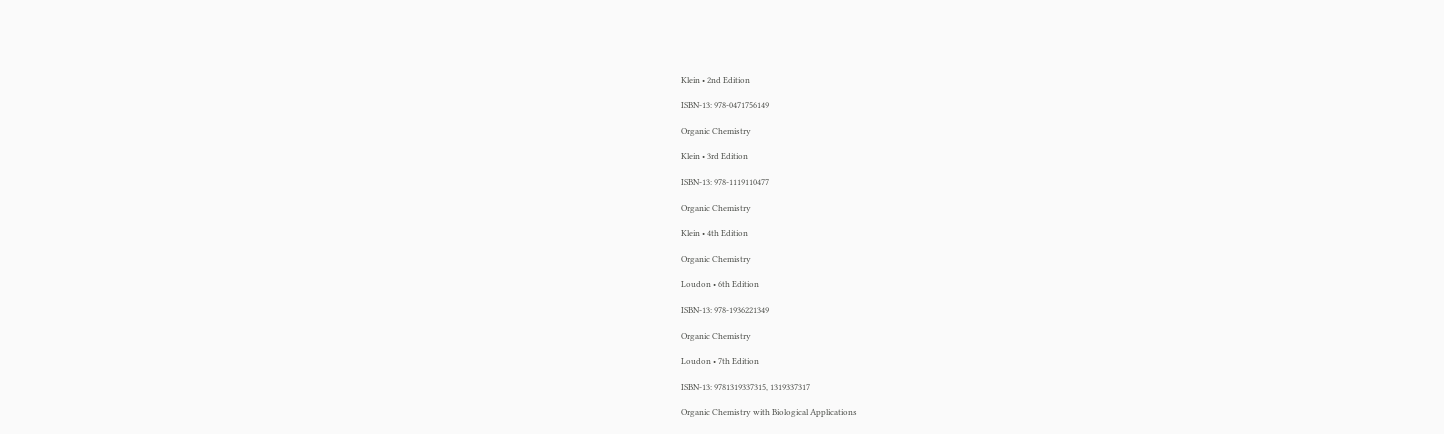Klein • 2nd Edition

ISBN-13: 978-0471756149

Organic Chemistry

Klein • 3rd Edition

ISBN-13: 978-1119110477

Organic Chemistry

Klein • 4th Edition

Organic Chemistry

Loudon • 6th Edition

ISBN-13: 978-1936221349

Organic Chemistry

Loudon • 7th Edition

ISBN-13: 9781319337315, 1319337317

Organic Chemistry with Biological Applications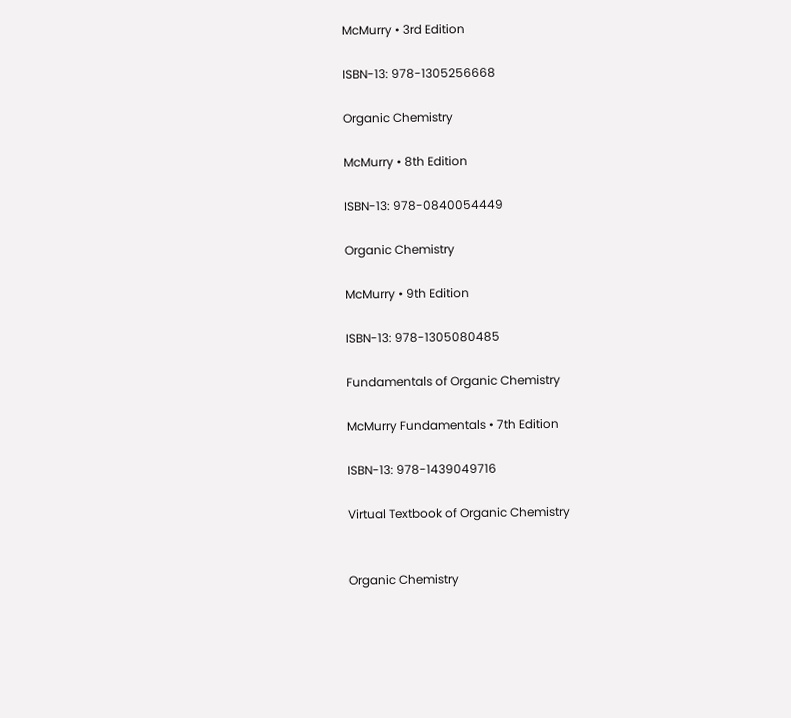McMurry • 3rd Edition

ISBN-13: 978-1305256668

Organic Chemistry

McMurry • 8th Edition

ISBN-13: 978-0840054449

Organic Chemistry

McMurry • 9th Edition

ISBN-13: 978-1305080485

Fundamentals of Organic Chemistry

McMurry Fundamentals • 7th Edition

ISBN-13: 978-1439049716

Virtual Textbook of Organic Chemistry


Organic Chemistry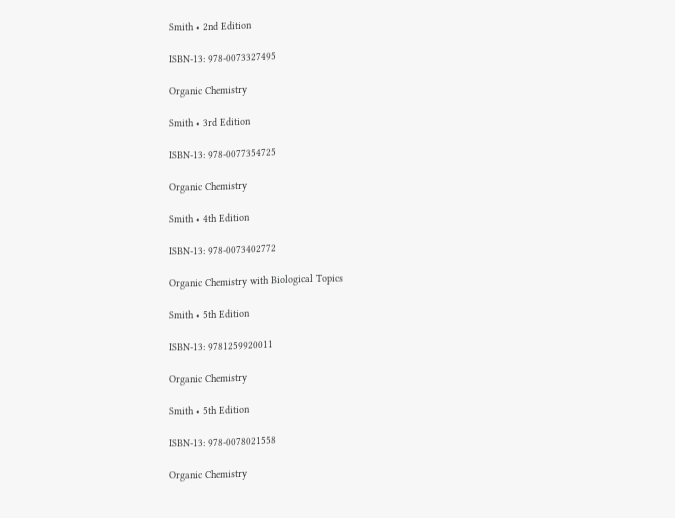Smith • 2nd Edition

ISBN-13: 978-0073327495

Organic Chemistry

Smith • 3rd Edition

ISBN-13: 978-0077354725

Organic Chemistry

Smith • 4th Edition

ISBN-13: 978-0073402772

Organic Chemistry with Biological Topics

Smith • 5th Edition

ISBN-13: 9781259920011

Organic Chemistry

Smith • 5th Edition

ISBN-13: 978-0078021558

Organic Chemistry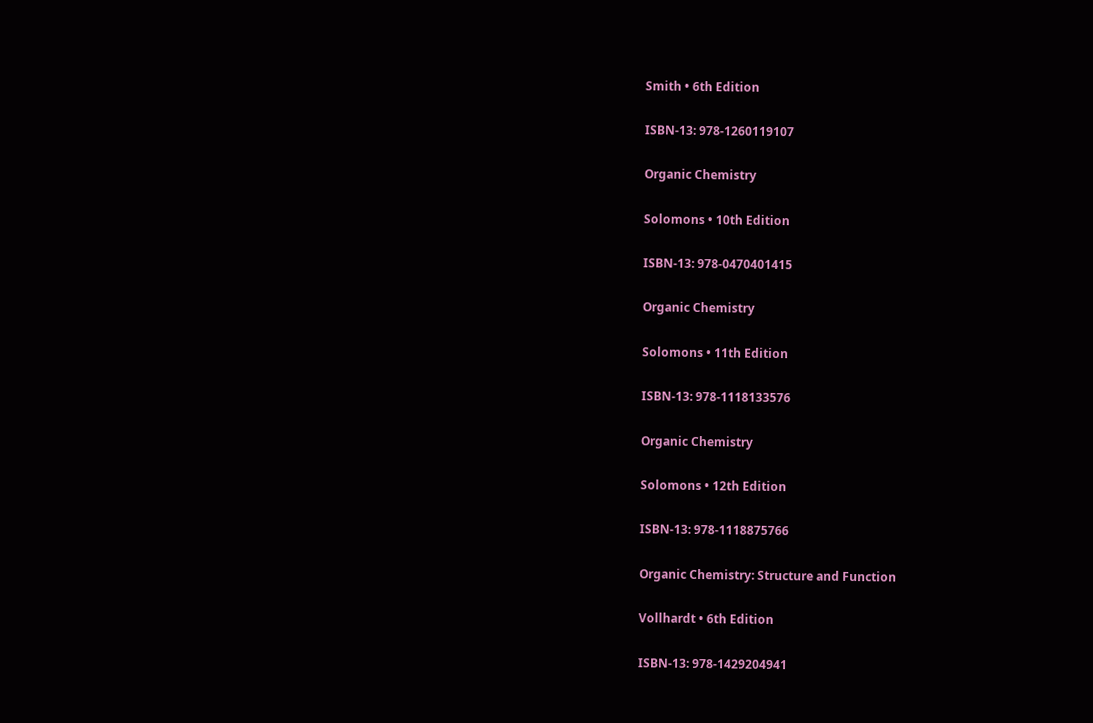Smith • 6th Edition

ISBN-13: 978-1260119107

Organic Chemistry

Solomons • 10th Edition

ISBN-13: 978-0470401415

Organic Chemistry

Solomons • 11th Edition

ISBN-13: 978-1118133576

Organic Chemistry

Solomons • 12th Edition

ISBN-13: 978-1118875766

Organic Chemistry: Structure and Function

Vollhardt • 6th Edition

ISBN-13: 978-1429204941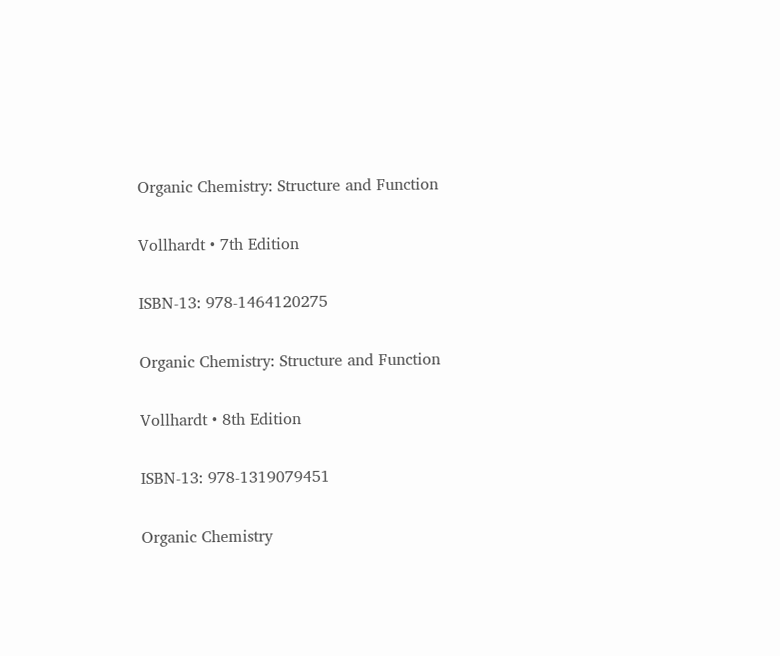Organic Chemistry: Structure and Function

Vollhardt • 7th Edition

ISBN-13: 978-1464120275

Organic Chemistry: Structure and Function

Vollhardt • 8th Edition

ISBN-13: 978-1319079451

Organic Chemistry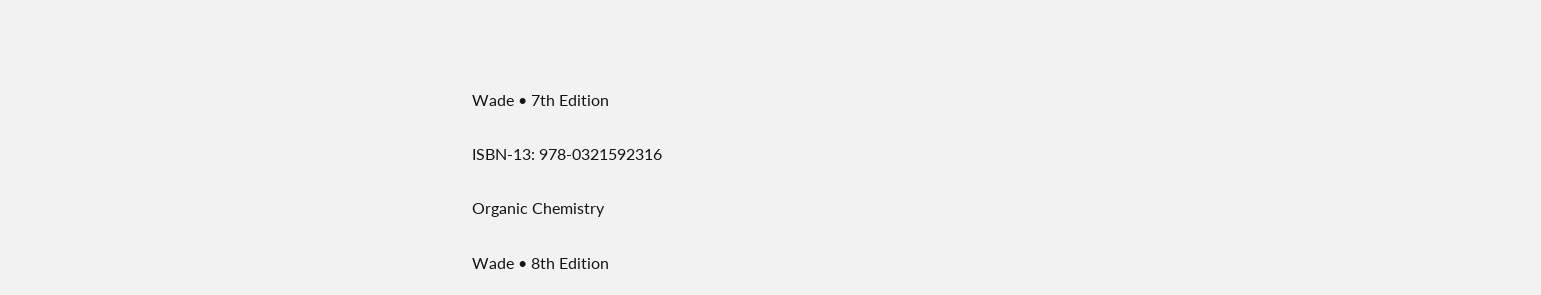Wade • 7th Edition

ISBN-13: 978-0321592316

Organic Chemistry

Wade • 8th Edition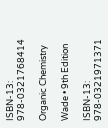ISBN-13: 978-0321768414

Organic Chemistry

Wade • 9th Edition

ISBN-13: 978-0321971371